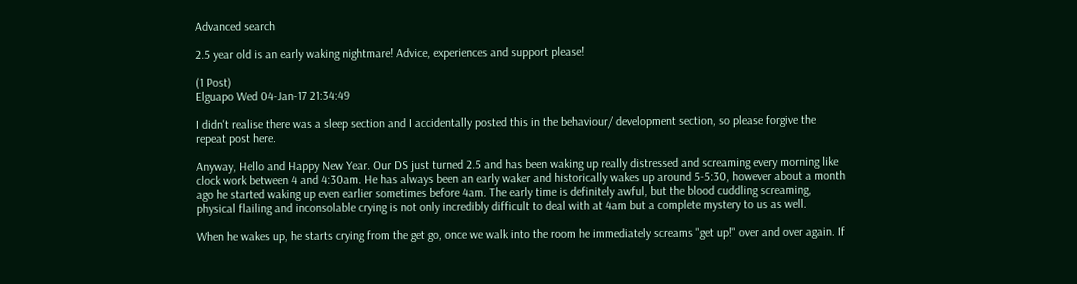Advanced search

2.5 year old is an early waking nightmare! Advice, experiences and support please!

(1 Post)
Elguapo Wed 04-Jan-17 21:34:49

I didn't realise there was a sleep section and I accidentally posted this in the behaviour/ development section, so please forgive the repeat post here.

Anyway, Hello and Happy New Year. Our DS just turned 2.5 and has been waking up really distressed and screaming every morning like clock work between 4 and 4:30am. He has always been an early waker and historically wakes up around 5-5:30, however about a month ago he started waking up even earlier sometimes before 4am. The early time is definitely awful, but the blood cuddling screaming, physical flailing and inconsolable crying is not only incredibly difficult to deal with at 4am but a complete mystery to us as well.

When he wakes up, he starts crying from the get go, once we walk into the room he immediately screams "get up!" over and over again. If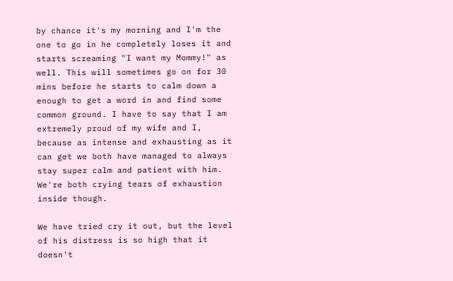by chance it's my morning and I'm the one to go in he completely loses it and starts screaming "I want my Mommy!" as well. This will sometimes go on for 30 mins before he starts to calm down a enough to get a word in and find some common ground. I have to say that I am extremely proud of my wife and I, because as intense and exhausting as it can get we both have managed to always stay super calm and patient with him. We're both crying tears of exhaustion inside though.

We have tried cry it out, but the level of his distress is so high that it doesn't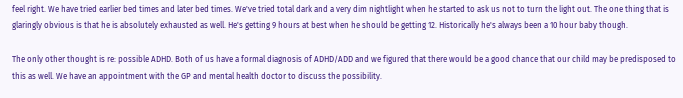feel right. We have tried earlier bed times and later bed times. We've tried total dark and a very dim nightlight when he started to ask us not to turn the light out. The one thing that is glaringly obvious is that he is absolutely exhausted as well. He's getting 9 hours at best when he should be getting 12. Historically he's always been a 10 hour baby though.

The only other thought is re: possible ADHD. Both of us have a formal diagnosis of ADHD/ADD and we figured that there would be a good chance that our child may be predisposed to this as well. We have an appointment with the GP and mental health doctor to discuss the possibility.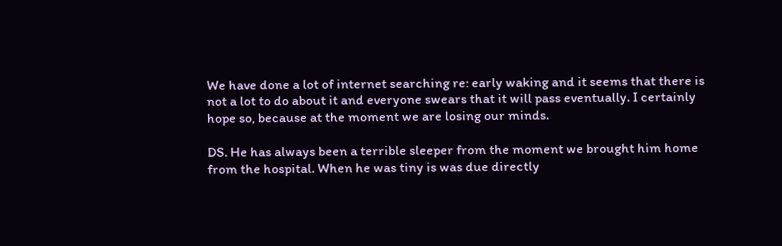We have done a lot of internet searching re: early waking and it seems that there is not a lot to do about it and everyone swears that it will pass eventually. I certainly hope so, because at the moment we are losing our minds.

DS. He has always been a terrible sleeper from the moment we brought him home from the hospital. When he was tiny is was due directly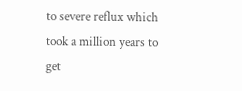to severe reflux which took a million years to get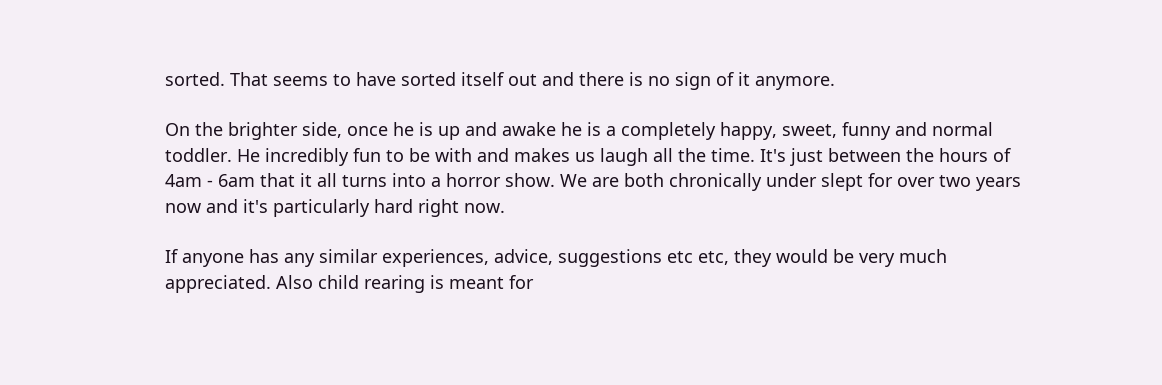sorted. That seems to have sorted itself out and there is no sign of it anymore.

On the brighter side, once he is up and awake he is a completely happy, sweet, funny and normal toddler. He incredibly fun to be with and makes us laugh all the time. It's just between the hours of 4am - 6am that it all turns into a horror show. We are both chronically under slept for over two years now and it's particularly hard right now.

If anyone has any similar experiences, advice, suggestions etc etc, they would be very much appreciated. Also child rearing is meant for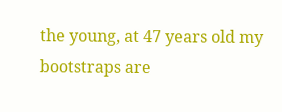the young, at 47 years old my bootstraps are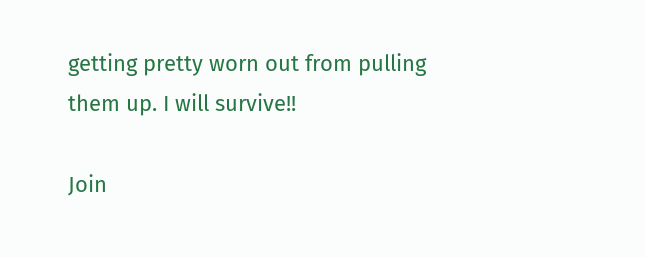getting pretty worn out from pulling them up. I will survive!!

Join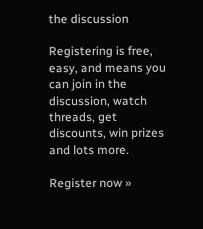the discussion

Registering is free, easy, and means you can join in the discussion, watch threads, get discounts, win prizes and lots more.

Register now »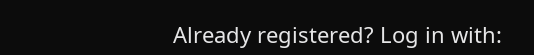Already registered? Log in with: